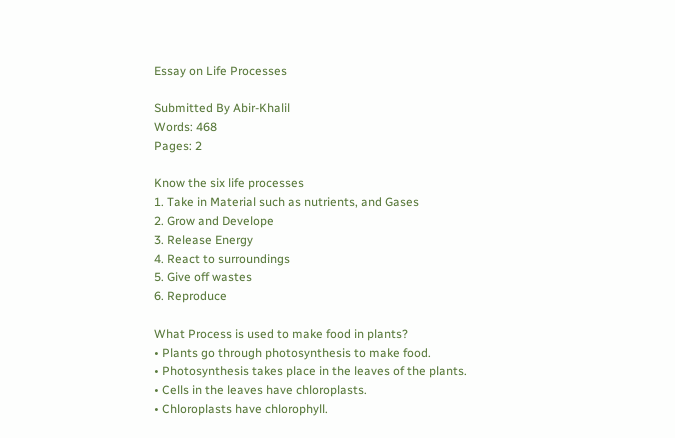Essay on Life Processes

Submitted By Abir-Khalil
Words: 468
Pages: 2

Know the six life processes
1. Take in Material such as nutrients, and Gases
2. Grow and Develope
3. Release Energy
4. React to surroundings
5. Give off wastes
6. Reproduce

What Process is used to make food in plants?
• Plants go through photosynthesis to make food.
• Photosynthesis takes place in the leaves of the plants.
• Cells in the leaves have chloroplasts.
• Chloroplasts have chlorophyll.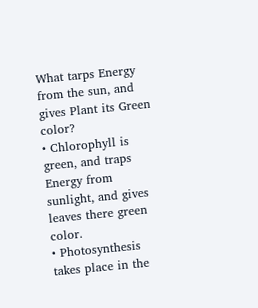What tarps Energy from the sun, and gives Plant its Green color?
• Chlorophyll is green, and traps Energy from sunlight, and gives leaves there green color.
• Photosynthesis takes place in the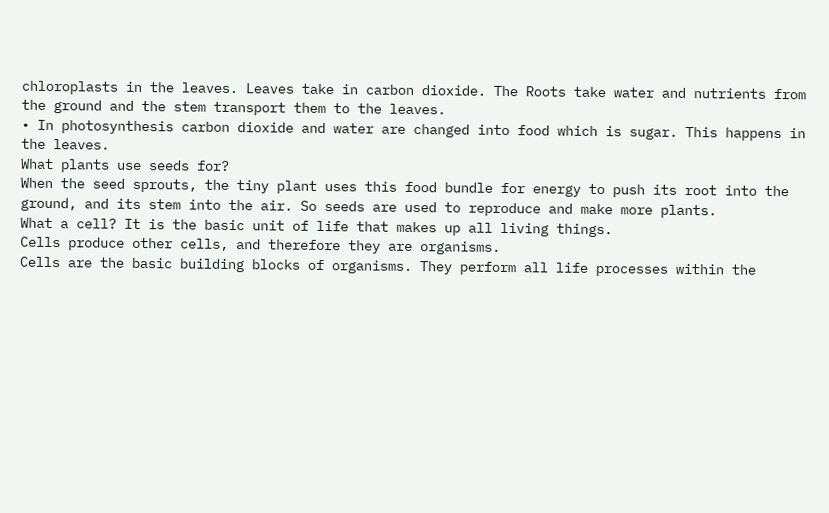chloroplasts in the leaves. Leaves take in carbon dioxide. The Roots take water and nutrients from the ground and the stem transport them to the leaves.
• In photosynthesis carbon dioxide and water are changed into food which is sugar. This happens in the leaves.
What plants use seeds for?
When the seed sprouts, the tiny plant uses this food bundle for energy to push its root into the ground, and its stem into the air. So seeds are used to reproduce and make more plants.
What a cell? It is the basic unit of life that makes up all living things.
Cells produce other cells, and therefore they are organisms.
Cells are the basic building blocks of organisms. They perform all life processes within the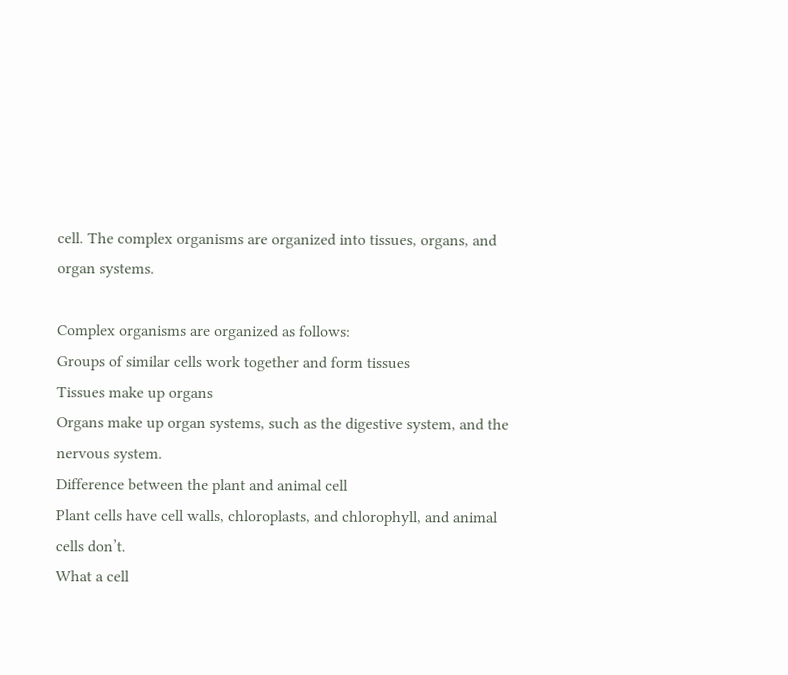cell. The complex organisms are organized into tissues, organs, and organ systems.

Complex organisms are organized as follows:
Groups of similar cells work together and form tissues
Tissues make up organs
Organs make up organ systems, such as the digestive system, and the nervous system.
Difference between the plant and animal cell
Plant cells have cell walls, chloroplasts, and chlorophyll, and animal cells don’t.
What a cell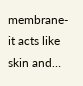membrane- it acts like skin and…